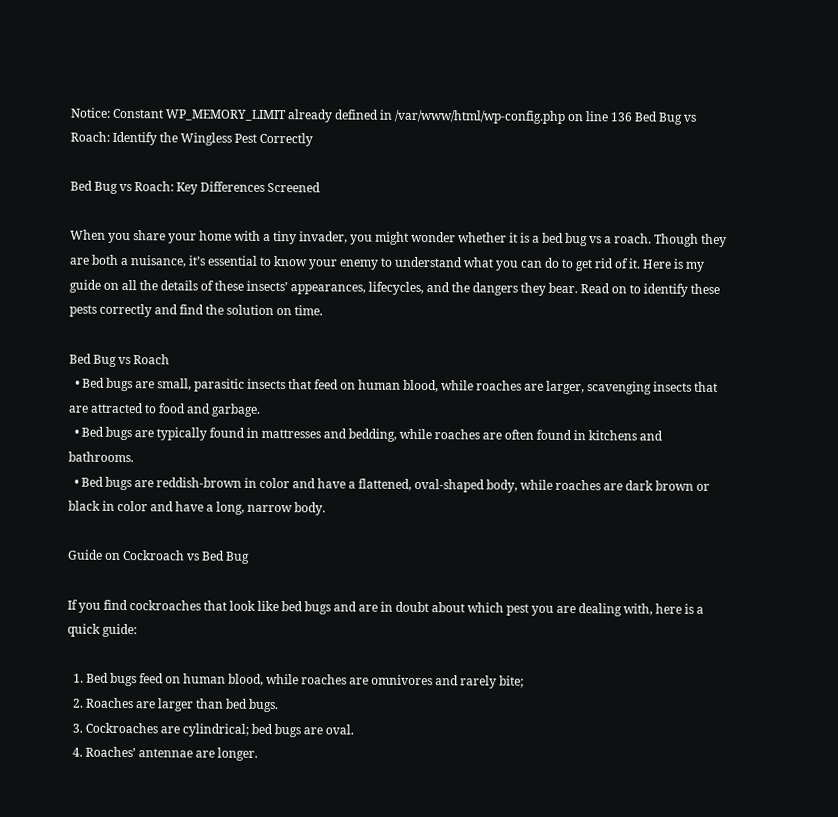Notice: Constant WP_MEMORY_LIMIT already defined in /var/www/html/wp-config.php on line 136 Bed Bug vs Roach: Identify the Wingless Pest Correctly

Bed Bug vs Roach: Key Differences Screened

When you share your home with a tiny invader, you might wonder whether it is a bed bug vs a roach. Though they are both a nuisance, it’s essential to know your enemy to understand what you can do to get rid of it. Here is my guide on all the details of these insects’ appearances, lifecycles, and the dangers they bear. Read on to identify these pests correctly and find the solution on time.

Bed Bug vs Roach
  • Bed bugs are small, parasitic insects that feed on human blood, while roaches are larger, scavenging insects that are attracted to food and garbage.
  • Bed bugs are typically found in mattresses and bedding, while roaches are often found in kitchens and bathrooms.
  • Bed bugs are reddish-brown in color and have a flattened, oval-shaped body, while roaches are dark brown or black in color and have a long, narrow body.

Guide on Cockroach vs Bed Bug

If you find cockroaches that look like bed bugs and are in doubt about which pest you are dealing with, here is a quick guide:

  1. Bed bugs feed on human blood, while roaches are omnivores and rarely bite;
  2. Roaches are larger than bed bugs.
  3. Cockroaches are cylindrical; bed bugs are oval.
  4. Roaches’ antennae are longer.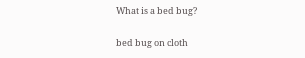What is a bed bug?

bed bug on cloth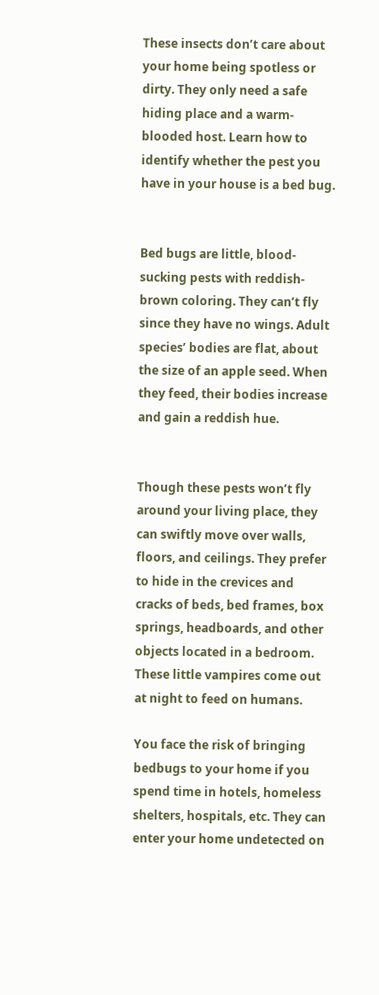These insects don’t care about your home being spotless or dirty. They only need a safe hiding place and a warm-blooded host. Learn how to identify whether the pest you have in your house is a bed bug.


Bed bugs are little, blood-sucking pests with reddish-brown coloring. They can’t fly since they have no wings. Adult species’ bodies are flat, about the size of an apple seed. When they feed, their bodies increase and gain a reddish hue.


Though these pests won’t fly around your living place, they can swiftly move over walls, floors, and ceilings. They prefer to hide in the crevices and cracks of beds, bed frames, box springs, headboards, and other objects located in a bedroom. These little vampires come out at night to feed on humans.

You face the risk of bringing bedbugs to your home if you spend time in hotels, homeless shelters, hospitals, etc. They can enter your home undetected on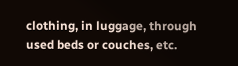clothing, in luggage, through used beds or couches, etc.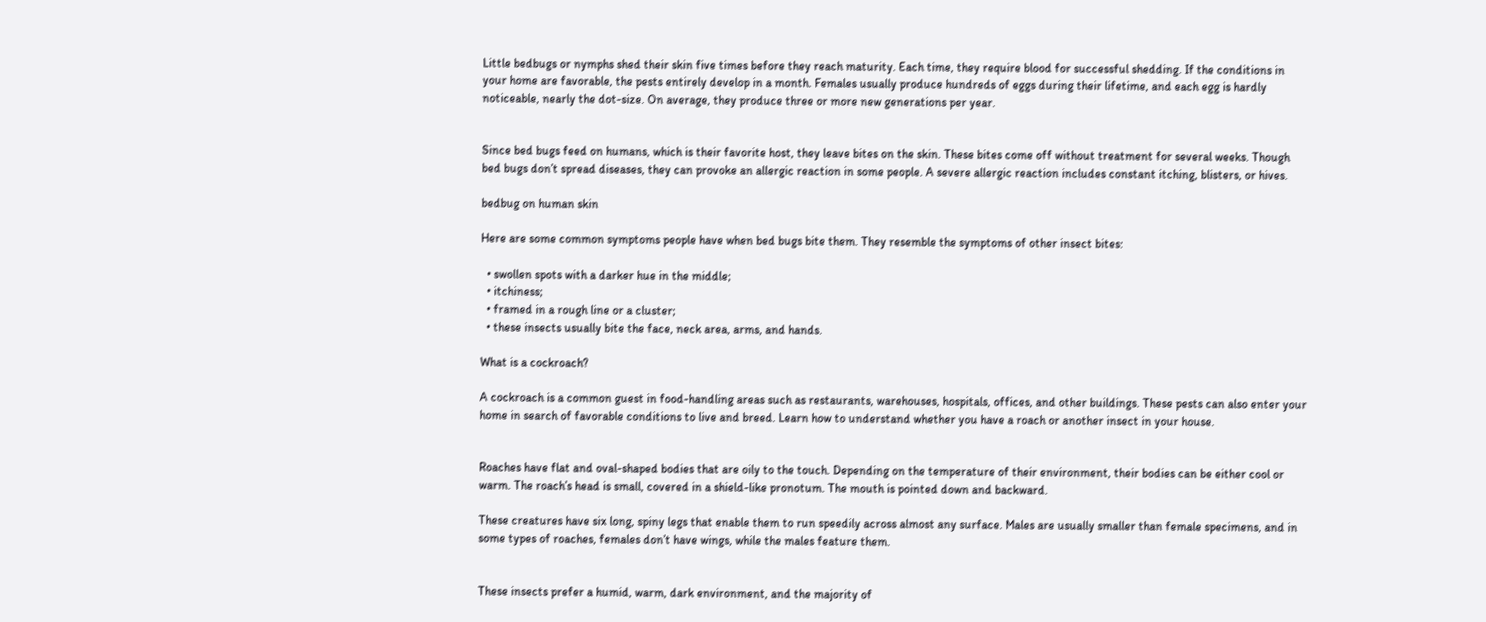Little bedbugs or nymphs shed their skin five times before they reach maturity. Each time, they require blood for successful shedding. If the conditions in your home are favorable, the pests entirely develop in a month. Females usually produce hundreds of eggs during their lifetime, and each egg is hardly noticeable, nearly the dot-size. On average, they produce three or more new generations per year.


Since bed bugs feed on humans, which is their favorite host, they leave bites on the skin. These bites come off without treatment for several weeks. Though bed bugs don’t spread diseases, they can provoke an allergic reaction in some people. A severe allergic reaction includes constant itching, blisters, or hives.

bedbug on human skin

Here are some common symptoms people have when bed bugs bite them. They resemble the symptoms of other insect bites:

  • swollen spots with a darker hue in the middle;
  • itchiness;
  • framed in a rough line or a cluster;
  • these insects usually bite the face, neck area, arms, and hands.

What is a cockroach?

A cockroach is a common guest in food-handling areas such as restaurants, warehouses, hospitals, offices, and other buildings. These pests can also enter your home in search of favorable conditions to live and breed. Learn how to understand whether you have a roach or another insect in your house.


Roaches have flat and oval-shaped bodies that are oily to the touch. Depending on the temperature of their environment, their bodies can be either cool or warm. The roach’s head is small, covered in a shield-like pronotum. The mouth is pointed down and backward.

These creatures have six long, spiny legs that enable them to run speedily across almost any surface. Males are usually smaller than female specimens, and in some types of roaches, females don’t have wings, while the males feature them.


These insects prefer a humid, warm, dark environment, and the majority of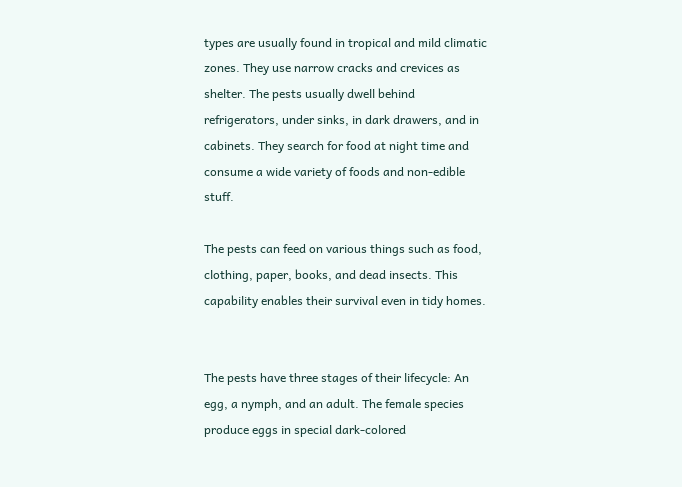types are usually found in tropical and mild climatic zones. They use narrow cracks and crevices as shelter. The pests usually dwell behind refrigerators, under sinks, in dark drawers, and in cabinets. They search for food at night time and consume a wide variety of foods and non-edible stuff.

The pests can feed on various things such as food, clothing, paper, books, and dead insects. This capability enables their survival even in tidy homes.


The pests have three stages of their lifecycle: An egg, a nymph, and an adult. The female species produce eggs in special dark-colored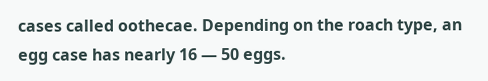cases called oothecae. Depending on the roach type, an egg case has nearly 16 — 50 eggs.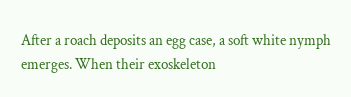After a roach deposits an egg case, a soft white nymph emerges. When their exoskeleton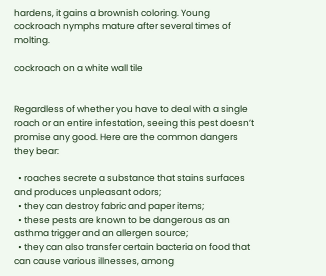hardens, it gains a brownish coloring. Young cockroach nymphs mature after several times of molting.

cockroach on a white wall tile


Regardless of whether you have to deal with a single roach or an entire infestation, seeing this pest doesn’t promise any good. Here are the common dangers they bear:

  • roaches secrete a substance that stains surfaces and produces unpleasant odors;
  • they can destroy fabric and paper items;
  • these pests are known to be dangerous as an asthma trigger and an allergen source;
  • they can also transfer certain bacteria on food that can cause various illnesses, among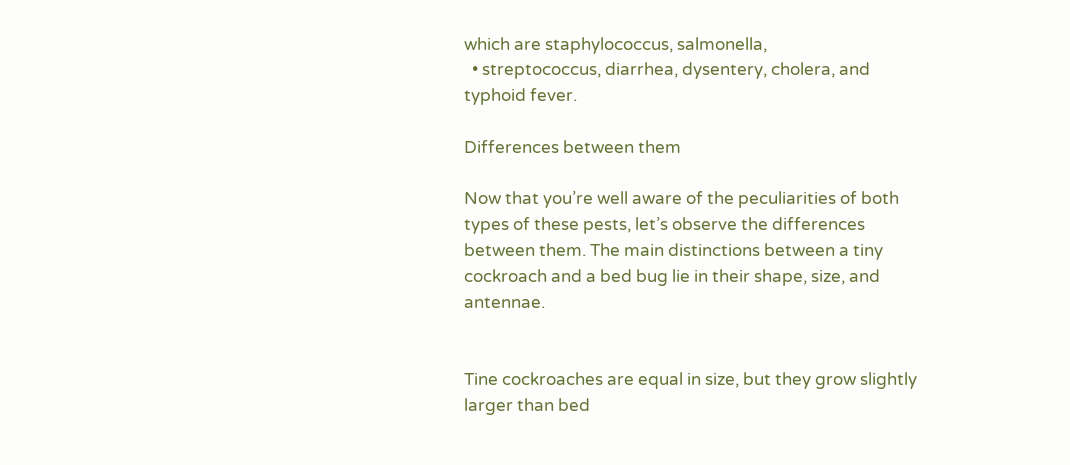which are staphylococcus, salmonella,
  • streptococcus, diarrhea, dysentery, cholera, and typhoid fever.

Differences between them

Now that you’re well aware of the peculiarities of both types of these pests, let’s observe the differences between them. The main distinctions between a tiny cockroach and a bed bug lie in their shape, size, and antennae.


Tine cockroaches are equal in size, but they grow slightly larger than bed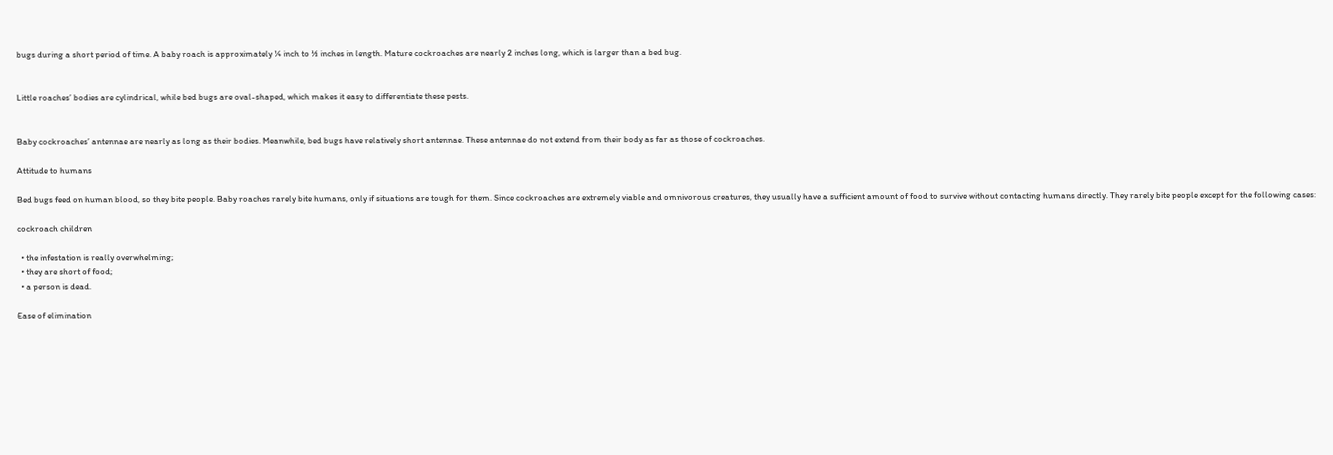bugs during a short period of time. A baby roach is approximately ¼ inch to ½ inches in length. Mature cockroaches are nearly 2 inches long, which is larger than a bed bug.


Little roaches’ bodies are cylindrical, while bed bugs are oval-shaped, which makes it easy to differentiate these pests.


Baby cockroaches’ antennae are nearly as long as their bodies. Meanwhile, bed bugs have relatively short antennae. These antennae do not extend from their body as far as those of cockroaches.

Attitude to humans

Bed bugs feed on human blood, so they bite people. Baby roaches rarely bite humans, only if situations are tough for them. Since cockroaches are extremely viable and omnivorous creatures, they usually have a sufficient amount of food to survive without contacting humans directly. They rarely bite people except for the following cases:

cockroach children

  • the infestation is really overwhelming;
  • they are short of food;
  • a person is dead.

Ease of elimination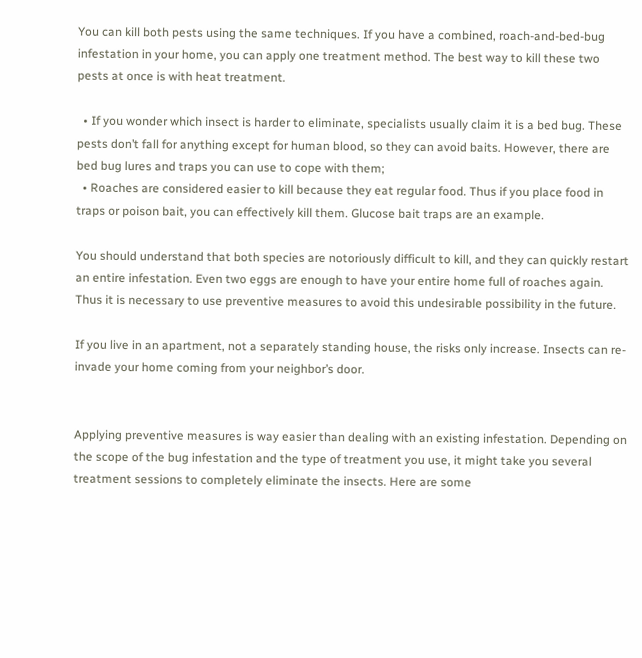You can kill both pests using the same techniques. If you have a combined, roach-and-bed-bug infestation in your home, you can apply one treatment method. The best way to kill these two pests at once is with heat treatment.

  • If you wonder which insect is harder to eliminate, specialists usually claim it is a bed bug. These pests don’t fall for anything except for human blood, so they can avoid baits. However, there are bed bug lures and traps you can use to cope with them;
  • Roaches are considered easier to kill because they eat regular food. Thus if you place food in traps or poison bait, you can effectively kill them. Glucose bait traps are an example.

You should understand that both species are notoriously difficult to kill, and they can quickly restart an entire infestation. Even two eggs are enough to have your entire home full of roaches again. Thus it is necessary to use preventive measures to avoid this undesirable possibility in the future.

If you live in an apartment, not a separately standing house, the risks only increase. Insects can re-invade your home coming from your neighbor’s door.


Applying preventive measures is way easier than dealing with an existing infestation. Depending on the scope of the bug infestation and the type of treatment you use, it might take you several treatment sessions to completely eliminate the insects. Here are some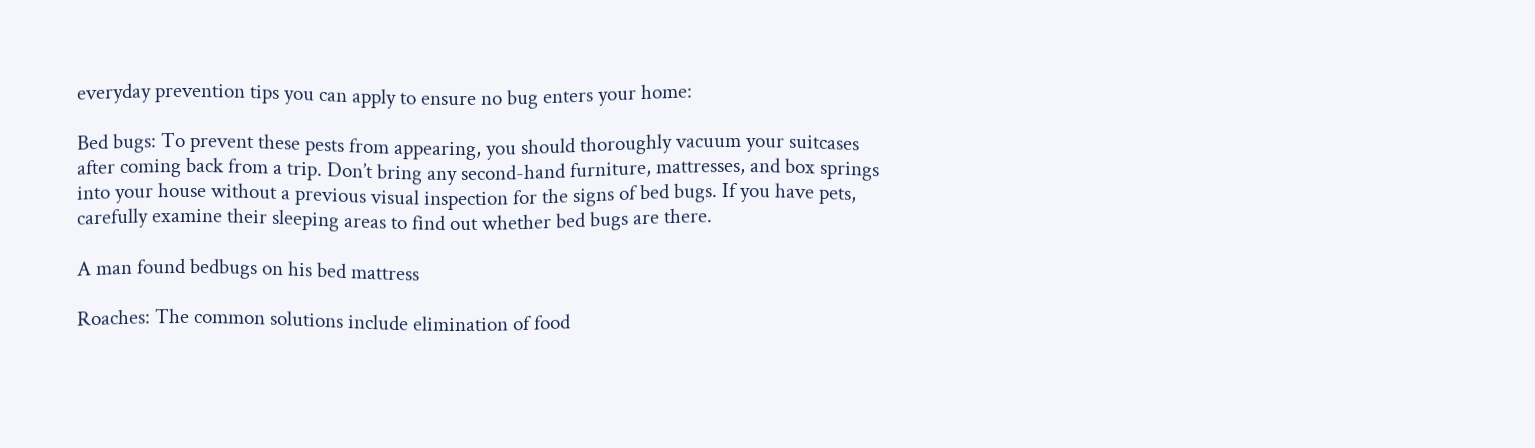everyday prevention tips you can apply to ensure no bug enters your home:

Bed bugs: To prevent these pests from appearing, you should thoroughly vacuum your suitcases after coming back from a trip. Don’t bring any second-hand furniture, mattresses, and box springs into your house without a previous visual inspection for the signs of bed bugs. If you have pets, carefully examine their sleeping areas to find out whether bed bugs are there.

A man found bedbugs on his bed mattress

Roaches: The common solutions include elimination of food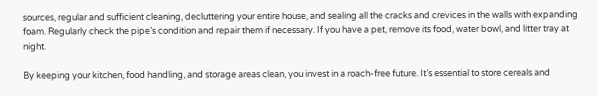sources, regular and sufficient cleaning, decluttering your entire house, and sealing all the cracks and crevices in the walls with expanding foam. Regularly check the pipe’s condition and repair them if necessary. If you have a pet, remove its food, water bowl, and litter tray at night.

By keeping your kitchen, food handling, and storage areas clean, you invest in a roach-free future. It’s essential to store cereals and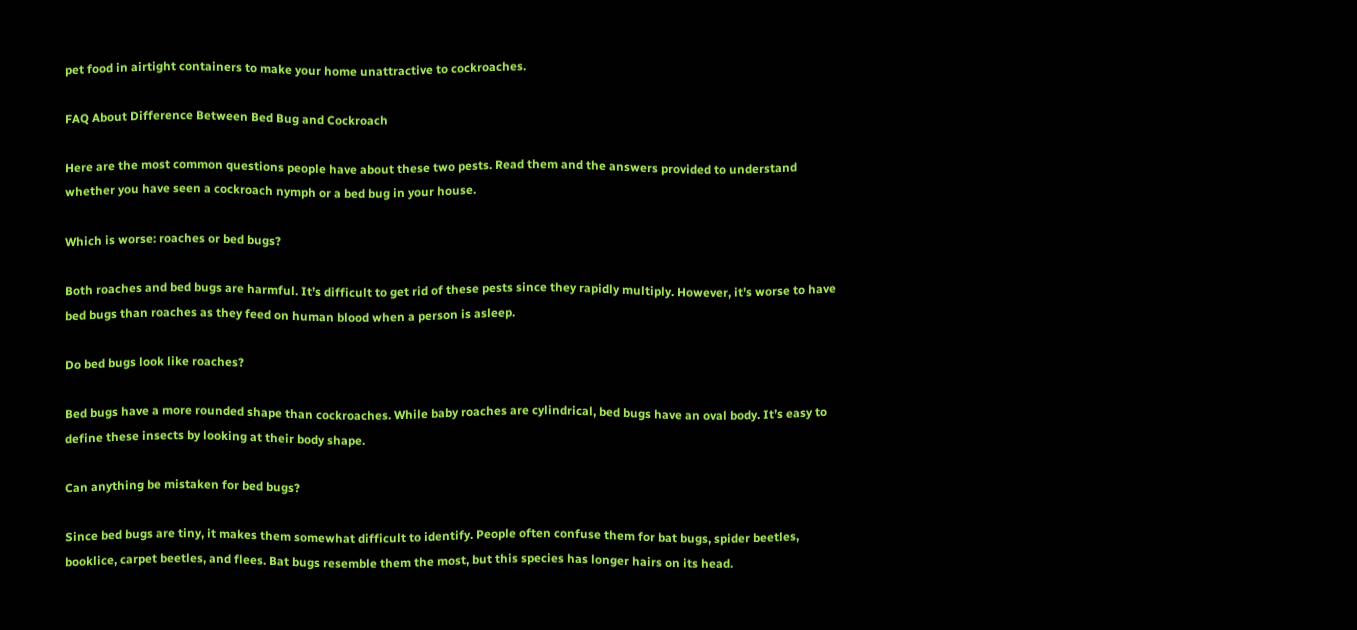pet food in airtight containers to make your home unattractive to cockroaches.

FAQ About Difference Between Bed Bug and Cockroach

Here are the most common questions people have about these two pests. Read them and the answers provided to understand whether you have seen a cockroach nymph or a bed bug in your house.

Which is worse: roaches or bed bugs?

Both roaches and bed bugs are harmful. It’s difficult to get rid of these pests since they rapidly multiply. However, it’s worse to have bed bugs than roaches as they feed on human blood when a person is asleep.

Do bed bugs look like roaches?

Bed bugs have a more rounded shape than cockroaches. While baby roaches are cylindrical, bed bugs have an oval body. It’s easy to define these insects by looking at their body shape.

Can anything be mistaken for bed bugs?

Since bed bugs are tiny, it makes them somewhat difficult to identify. People often confuse them for bat bugs, spider beetles, booklice, carpet beetles, and flees. Bat bugs resemble them the most, but this species has longer hairs on its head.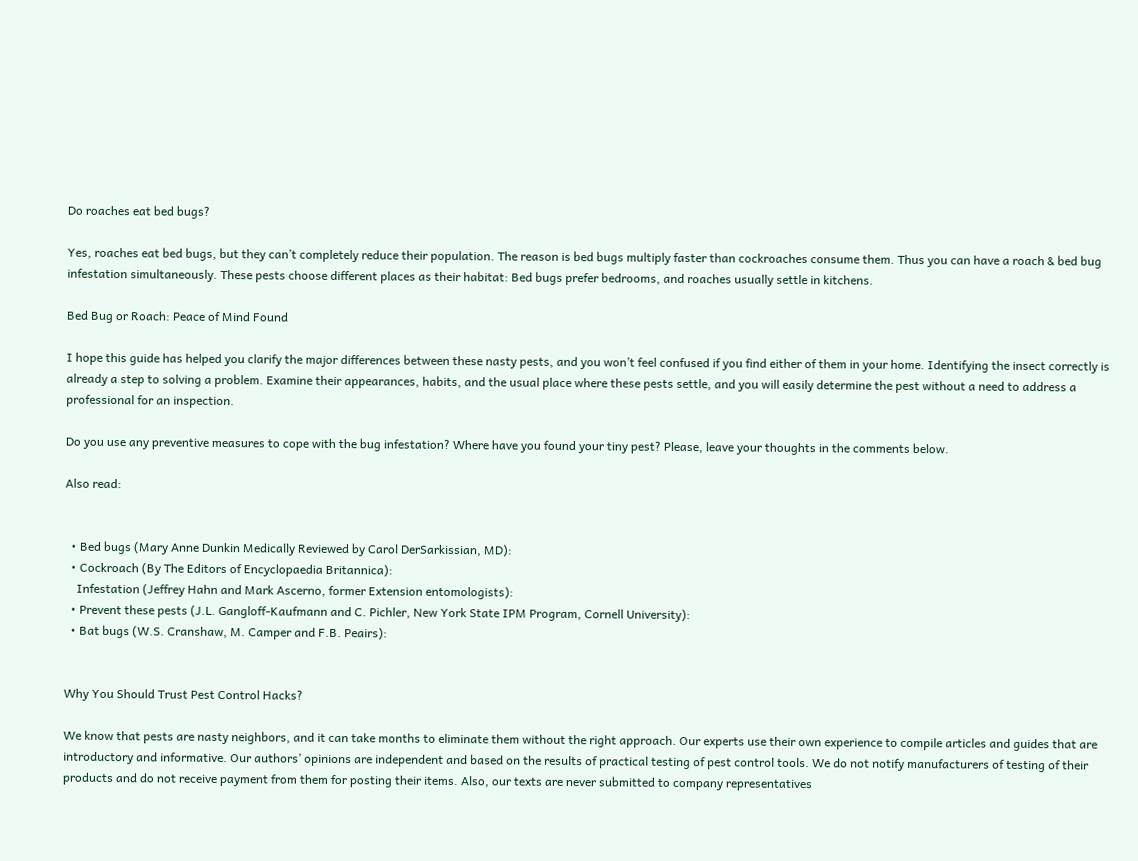Do roaches eat bed bugs?

Yes, roaches eat bed bugs, but they can’t completely reduce their population. The reason is bed bugs multiply faster than cockroaches consume them. Thus you can have a roach & bed bug infestation simultaneously. These pests choose different places as their habitat: Bed bugs prefer bedrooms, and roaches usually settle in kitchens.

Bed Bug or Roach: Peace of Mind Found

I hope this guide has helped you clarify the major differences between these nasty pests, and you won’t feel confused if you find either of them in your home. Identifying the insect correctly is already a step to solving a problem. Examine their appearances, habits, and the usual place where these pests settle, and you will easily determine the pest without a need to address a professional for an inspection.

Do you use any preventive measures to cope with the bug infestation? Where have you found your tiny pest? Please, leave your thoughts in the comments below.

Also read:


  • Bed bugs (Mary Anne Dunkin Medically Reviewed by Carol DerSarkissian, MD):
  • Cockroach (By The Editors of Encyclopaedia Britannica):
    Infestation (Jeffrey Hahn and Mark Ascerno, former Extension entomologists):
  • Prevent these pests (J.L. Gangloff-Kaufmann and C. Pichler, New York State IPM Program, Cornell University):
  • Bat bugs (W.S. Cranshaw, M. Camper and F.B. Peairs):


Why You Should Trust Pest Control Hacks?

We know that pests are nasty neighbors, and it can take months to eliminate them without the right approach. Our experts use their own experience to compile articles and guides that are introductory and informative. Our authors’ opinions are independent and based on the results of practical testing of pest control tools. We do not notify manufacturers of testing of their products and do not receive payment from them for posting their items. Also, our texts are never submitted to company representatives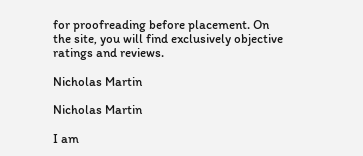for proofreading before placement. On the site, you will find exclusively objective ratings and reviews.

Nicholas Martin

Nicholas Martin

I am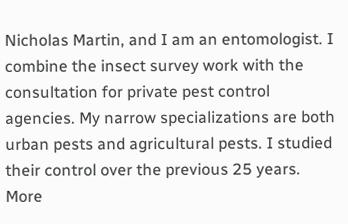Nicholas Martin, and I am an entomologist. I combine the insect survey work with the consultation for private pest control agencies. My narrow specializations are both urban pests and agricultural pests. I studied their control over the previous 25 years. More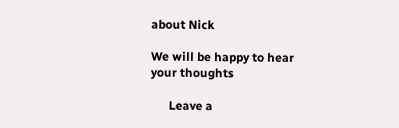about Nick

We will be happy to hear your thoughts

      Leave a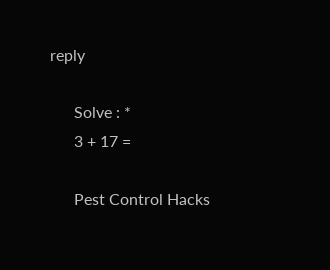reply

      Solve : *
      3 + 17 =

      Pest Control Hacks